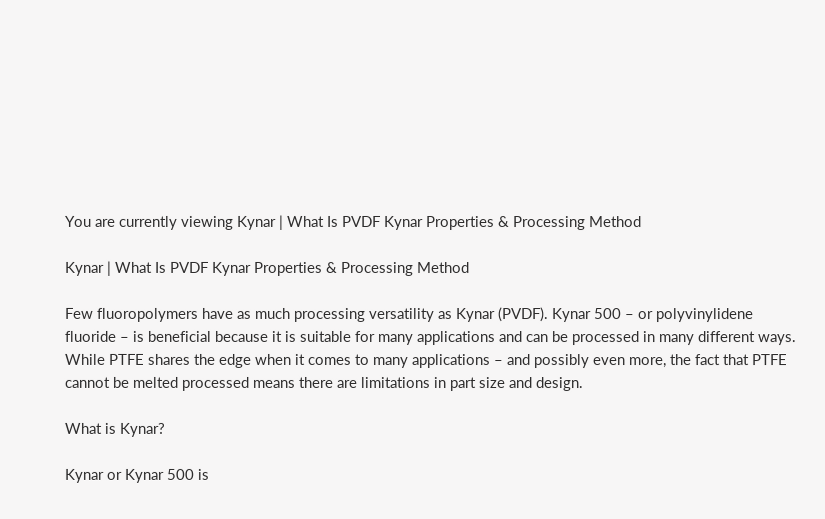You are currently viewing Kynar | What Is PVDF Kynar Properties & Processing Method

Kynar | What Is PVDF Kynar Properties & Processing Method

Few fluoropolymers have as much processing versatility as Kynar (PVDF). Kynar 500 – or polyvinylidene fluoride – is beneficial because it is suitable for many applications and can be processed in many different ways. While PTFE shares the edge when it comes to many applications – and possibly even more, the fact that PTFE cannot be melted processed means there are limitations in part size and design.

What is Kynar?

Kynar or Kynar 500 is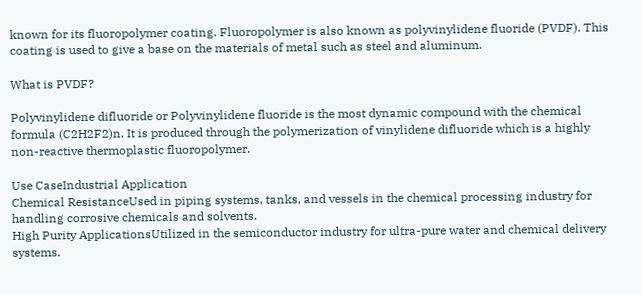known for its fluoropolymer coating. Fluoropolymer is also known as polyvinylidene fluoride (PVDF). This coating is used to give a base on the materials of metal such as steel and aluminum.

What is PVDF?

Polyvinylidene difluoride or Polyvinylidene fluoride is the most dynamic compound with the chemical formula (C2H2F2)n. It is produced through the polymerization of vinylidene difluoride which is a highly non-reactive thermoplastic fluoropolymer.

Use CaseIndustrial Application
Chemical ResistanceUsed in piping systems, tanks, and vessels in the chemical processing industry for handling corrosive chemicals and solvents.
High Purity ApplicationsUtilized in the semiconductor industry for ultra-pure water and chemical delivery systems.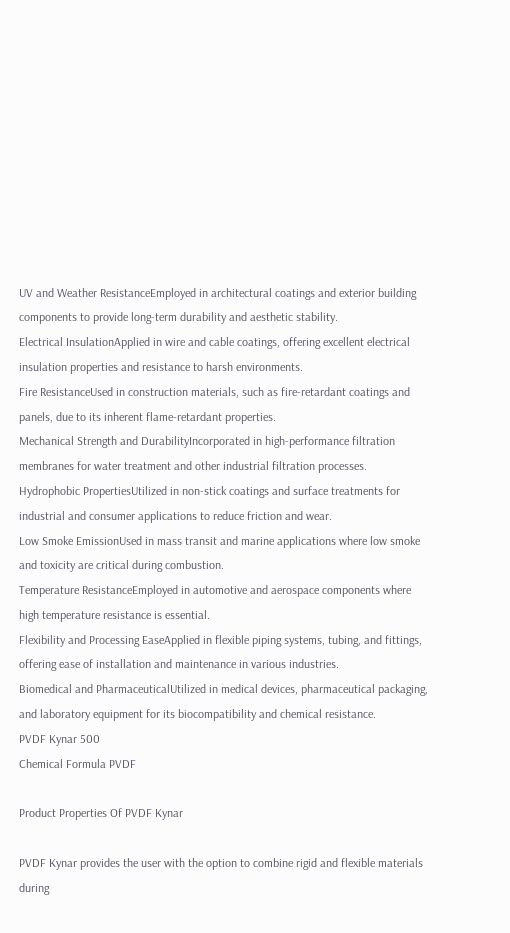UV and Weather ResistanceEmployed in architectural coatings and exterior building components to provide long-term durability and aesthetic stability.
Electrical InsulationApplied in wire and cable coatings, offering excellent electrical insulation properties and resistance to harsh environments.
Fire ResistanceUsed in construction materials, such as fire-retardant coatings and panels, due to its inherent flame-retardant properties.
Mechanical Strength and DurabilityIncorporated in high-performance filtration membranes for water treatment and other industrial filtration processes.
Hydrophobic PropertiesUtilized in non-stick coatings and surface treatments for industrial and consumer applications to reduce friction and wear.
Low Smoke EmissionUsed in mass transit and marine applications where low smoke and toxicity are critical during combustion.
Temperature ResistanceEmployed in automotive and aerospace components where high temperature resistance is essential.
Flexibility and Processing EaseApplied in flexible piping systems, tubing, and fittings, offering ease of installation and maintenance in various industries.
Biomedical and PharmaceuticalUtilized in medical devices, pharmaceutical packaging, and laboratory equipment for its biocompatibility and chemical resistance.
PVDF Kynar 500
Chemical Formula PVDF

Product Properties Of PVDF Kynar

PVDF Kynar provides the user with the option to combine rigid and flexible materials during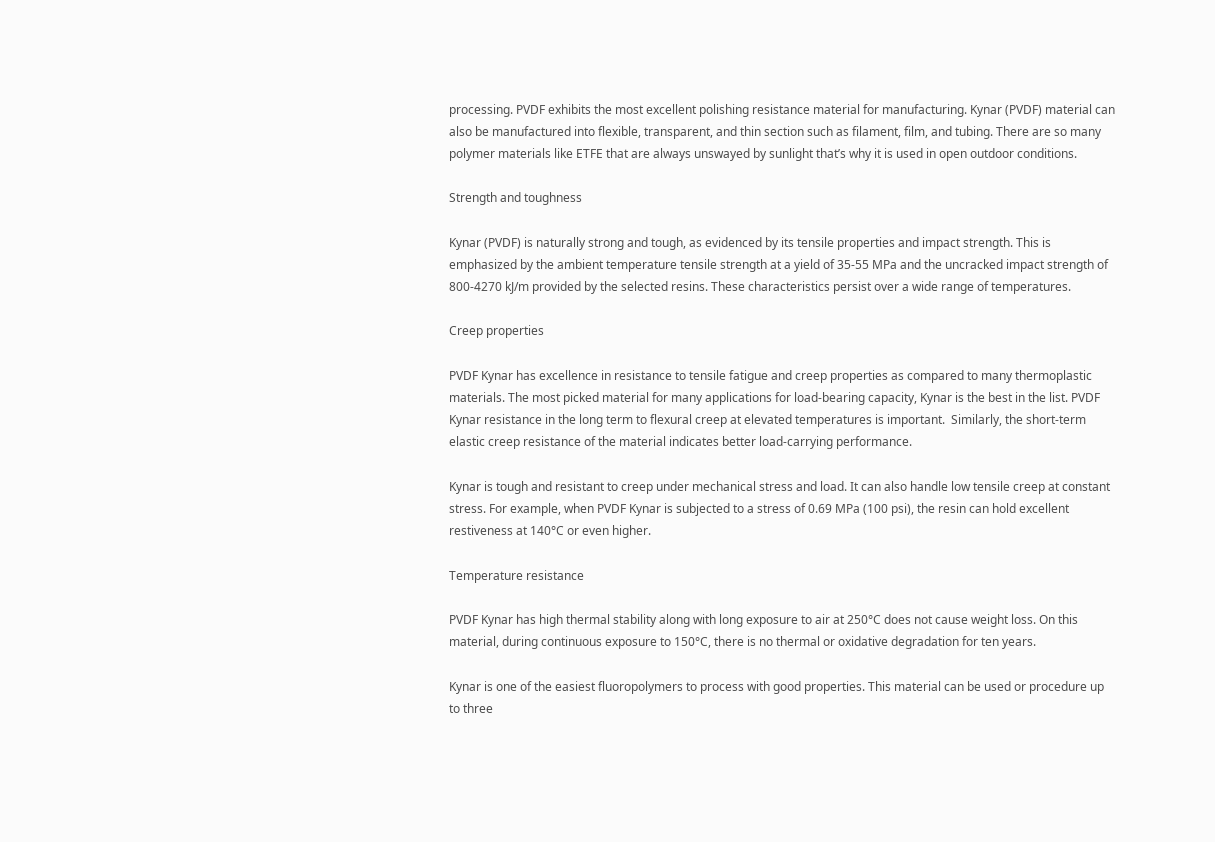processing. PVDF exhibits the most excellent polishing resistance material for manufacturing. Kynar (PVDF) material can also be manufactured into flexible, transparent, and thin section such as filament, film, and tubing. There are so many polymer materials like ETFE that are always unswayed by sunlight that’s why it is used in open outdoor conditions.

Strength and toughness

Kynar (PVDF) is naturally strong and tough, as evidenced by its tensile properties and impact strength. This is emphasized by the ambient temperature tensile strength at a yield of 35-55 MPa and the uncracked impact strength of 800-4270 kJ/m provided by the selected resins. These characteristics persist over a wide range of temperatures.

Creep properties

PVDF Kynar has excellence in resistance to tensile fatigue and creep properties as compared to many thermoplastic materials. The most picked material for many applications for load-bearing capacity, Kynar is the best in the list. PVDF Kynar resistance in the long term to flexural creep at elevated temperatures is important.  Similarly, the short-term elastic creep resistance of the material indicates better load-carrying performance.

Kynar is tough and resistant to creep under mechanical stress and load. It can also handle low tensile creep at constant stress. For example, when PVDF Kynar is subjected to a stress of 0.69 MPa (100 psi), the resin can hold excellent restiveness at 140°C or even higher.

Temperature resistance

PVDF Kynar has high thermal stability along with long exposure to air at 250°C does not cause weight loss. On this material, during continuous exposure to 150°C, there is no thermal or oxidative degradation for ten years.

Kynar is one of the easiest fluoropolymers to process with good properties. This material can be used or procedure up to three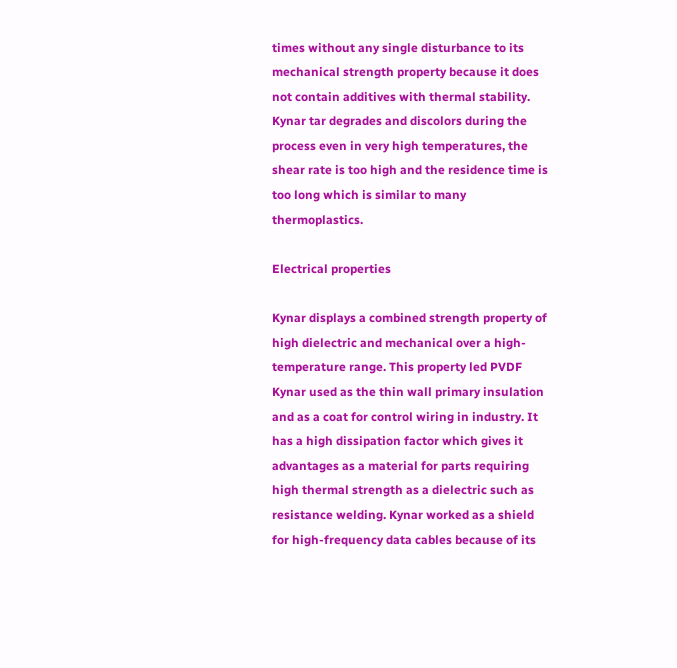times without any single disturbance to its mechanical strength property because it does not contain additives with thermal stability.  Kynar tar degrades and discolors during the process even in very high temperatures, the shear rate is too high and the residence time is too long which is similar to many thermoplastics.

Electrical properties

Kynar displays a combined strength property of high dielectric and mechanical over a high-temperature range. This property led PVDF Kynar used as the thin wall primary insulation and as a coat for control wiring in industry. It has a high dissipation factor which gives it advantages as a material for parts requiring high thermal strength as a dielectric such as resistance welding. Kynar worked as a shield for high-frequency data cables because of its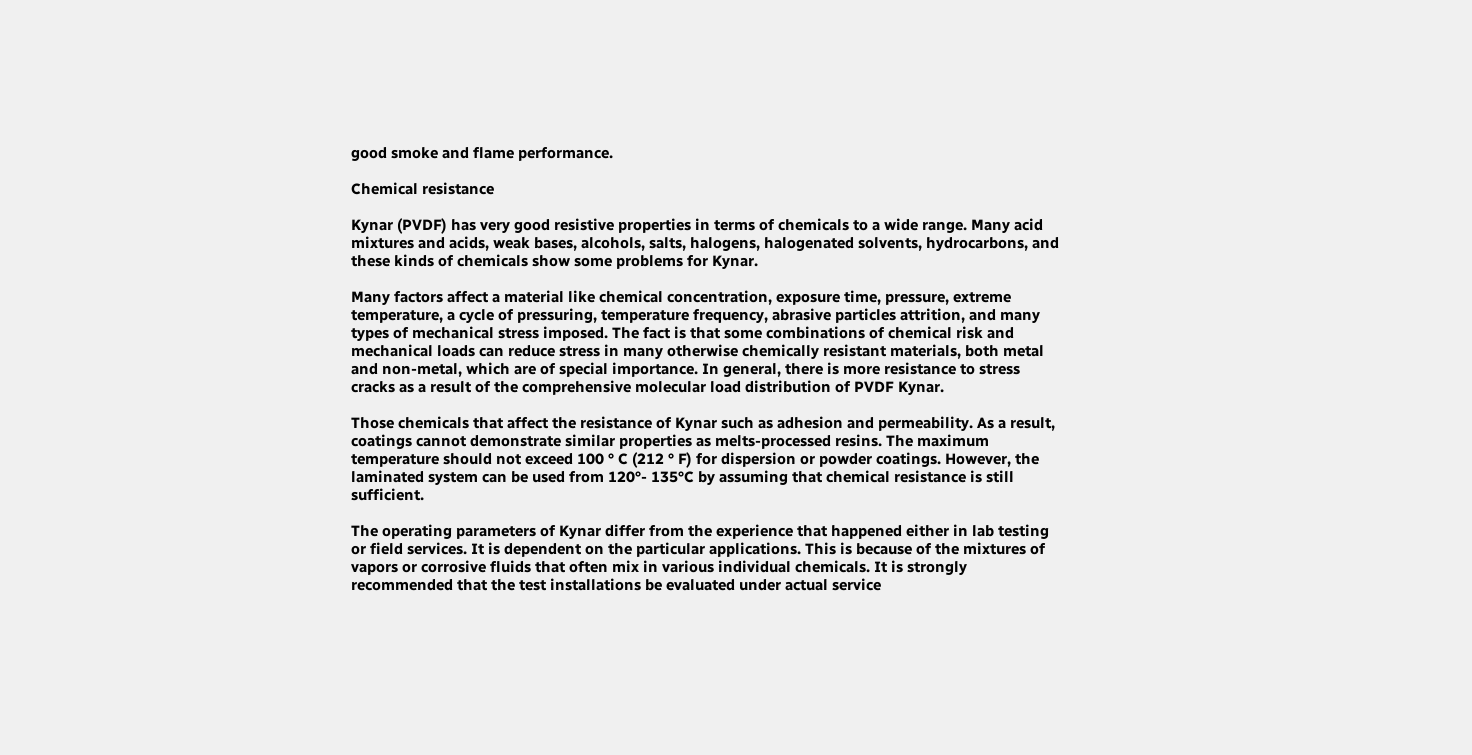good smoke and flame performance.

Chemical resistance

Kynar (PVDF) has very good resistive properties in terms of chemicals to a wide range. Many acid mixtures and acids, weak bases, alcohols, salts, halogens, halogenated solvents, hydrocarbons, and these kinds of chemicals show some problems for Kynar.

Many factors affect a material like chemical concentration, exposure time, pressure, extreme temperature, a cycle of pressuring, temperature frequency, abrasive particles attrition, and many types of mechanical stress imposed. The fact is that some combinations of chemical risk and mechanical loads can reduce stress in many otherwise chemically resistant materials, both metal and non-metal, which are of special importance. In general, there is more resistance to stress cracks as a result of the comprehensive molecular load distribution of PVDF Kynar.

Those chemicals that affect the resistance of Kynar such as adhesion and permeability. As a result, coatings cannot demonstrate similar properties as melts-processed resins. The maximum temperature should not exceed 100 ° C (212 ° F) for dispersion or powder coatings. However, the laminated system can be used from 120°- 135°C by assuming that chemical resistance is still sufficient.

The operating parameters of Kynar differ from the experience that happened either in lab testing or field services. It is dependent on the particular applications. This is because of the mixtures of vapors or corrosive fluids that often mix in various individual chemicals. It is strongly recommended that the test installations be evaluated under actual service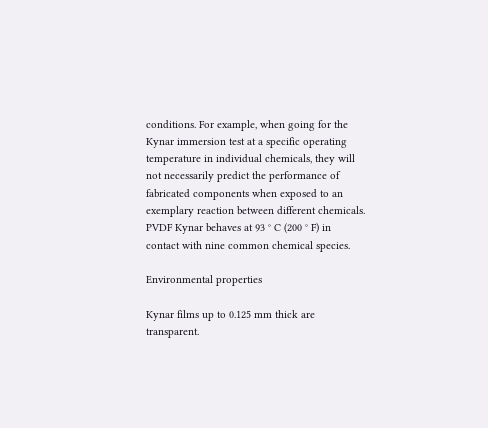conditions. For example, when going for the Kynar immersion test at a specific operating temperature in individual chemicals, they will not necessarily predict the performance of fabricated components when exposed to an exemplary reaction between different chemicals. PVDF Kynar behaves at 93 ° C (200 ° F) in contact with nine common chemical species.

Environmental properties

Kynar films up to 0.125 mm thick are transparent.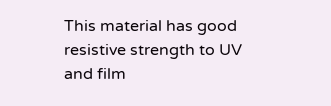This material has good resistive strength to UV and film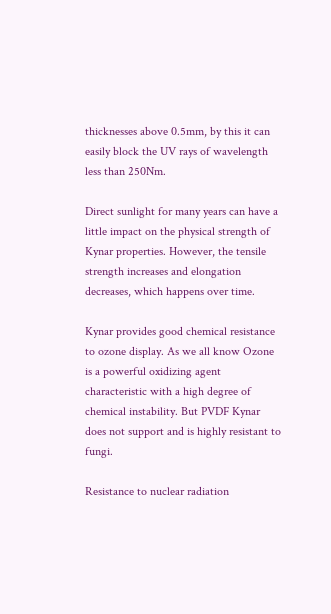thicknesses above 0.5mm, by this it can easily block the UV rays of wavelength less than 250Nm.

Direct sunlight for many years can have a little impact on the physical strength of Kynar properties. However, the tensile strength increases and elongation decreases, which happens over time.

Kynar provides good chemical resistance to ozone display. As we all know Ozone is a powerful oxidizing agent characteristic with a high degree of chemical instability. But PVDF Kynar does not support and is highly resistant to fungi.

Resistance to nuclear radiation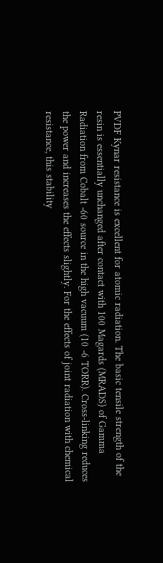PVDF Kynar resistance is excellent for atomic radiation. The basic tensile strength of the resin is essentially unchanged after contact with 100 Magards (MRADS) of Gamma Radiation from Cobalt -60 source in the high vacuum (10 -6 TORR). Cross-linking reduces the power and increases the effects slightly. For the effects of joint radiation with chemical resistance, this stability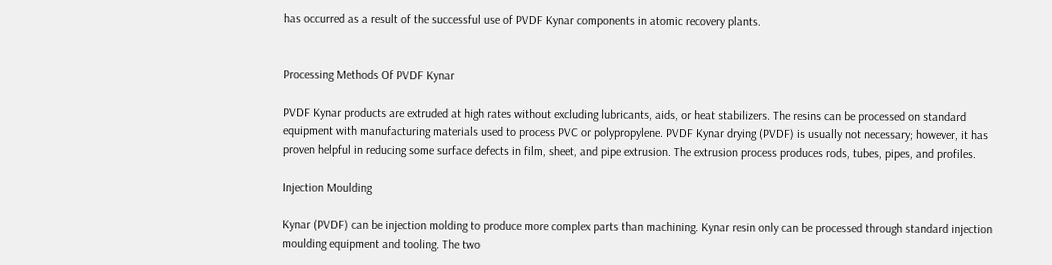has occurred as a result of the successful use of PVDF Kynar components in atomic recovery plants.


Processing Methods Of PVDF Kynar

PVDF Kynar products are extruded at high rates without excluding lubricants, aids, or heat stabilizers. The resins can be processed on standard equipment with manufacturing materials used to process PVC or polypropylene. PVDF Kynar drying (PVDF) is usually not necessary; however, it has proven helpful in reducing some surface defects in film, sheet, and pipe extrusion. The extrusion process produces rods, tubes, pipes, and profiles.

Injection Moulding

Kynar (PVDF) can be injection molding to produce more complex parts than machining. Kynar resin only can be processed through standard injection moulding equipment and tooling. The two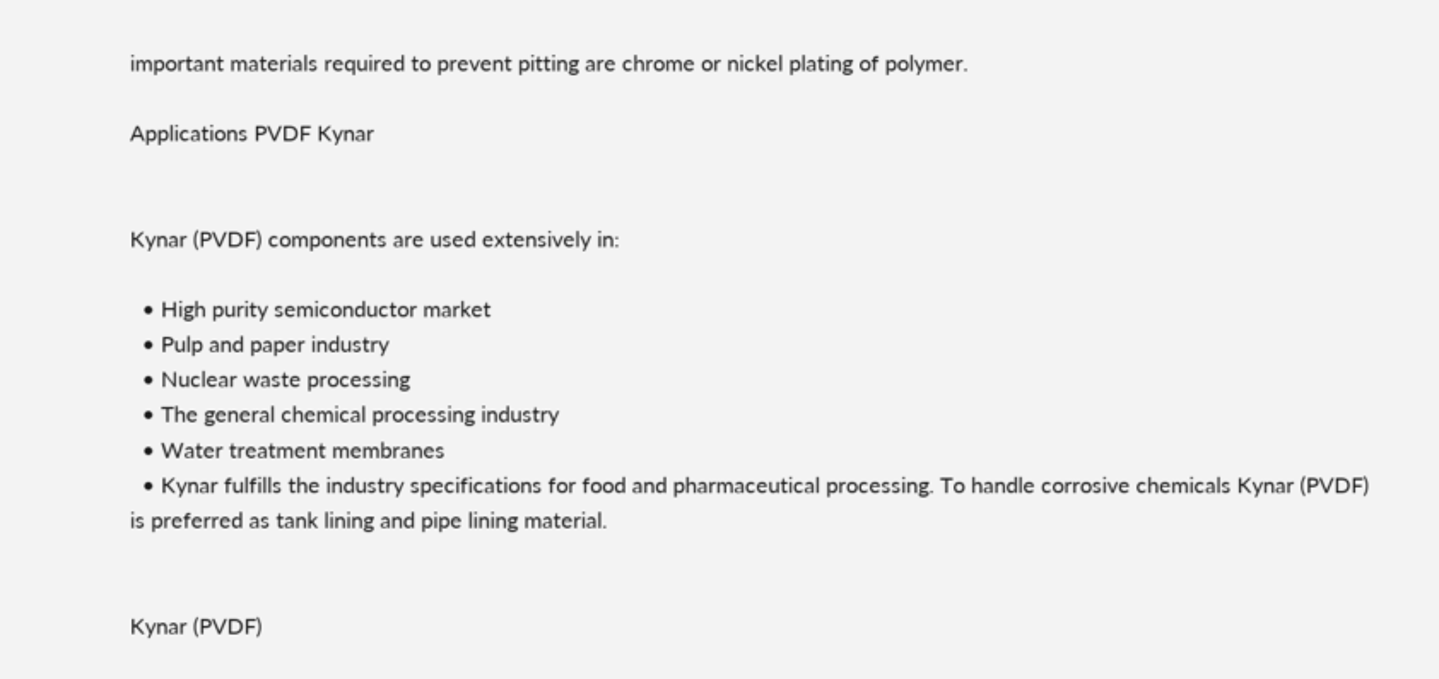important materials required to prevent pitting are chrome or nickel plating of polymer.

Applications PVDF Kynar


Kynar (PVDF) components are used extensively in:

  • High purity semiconductor market
  • Pulp and paper industry
  • Nuclear waste processing
  • The general chemical processing industry
  • Water treatment membranes
  • Kynar fulfills the industry specifications for food and pharmaceutical processing. To handle corrosive chemicals Kynar (PVDF) is preferred as tank lining and pipe lining material.


Kynar (PVDF)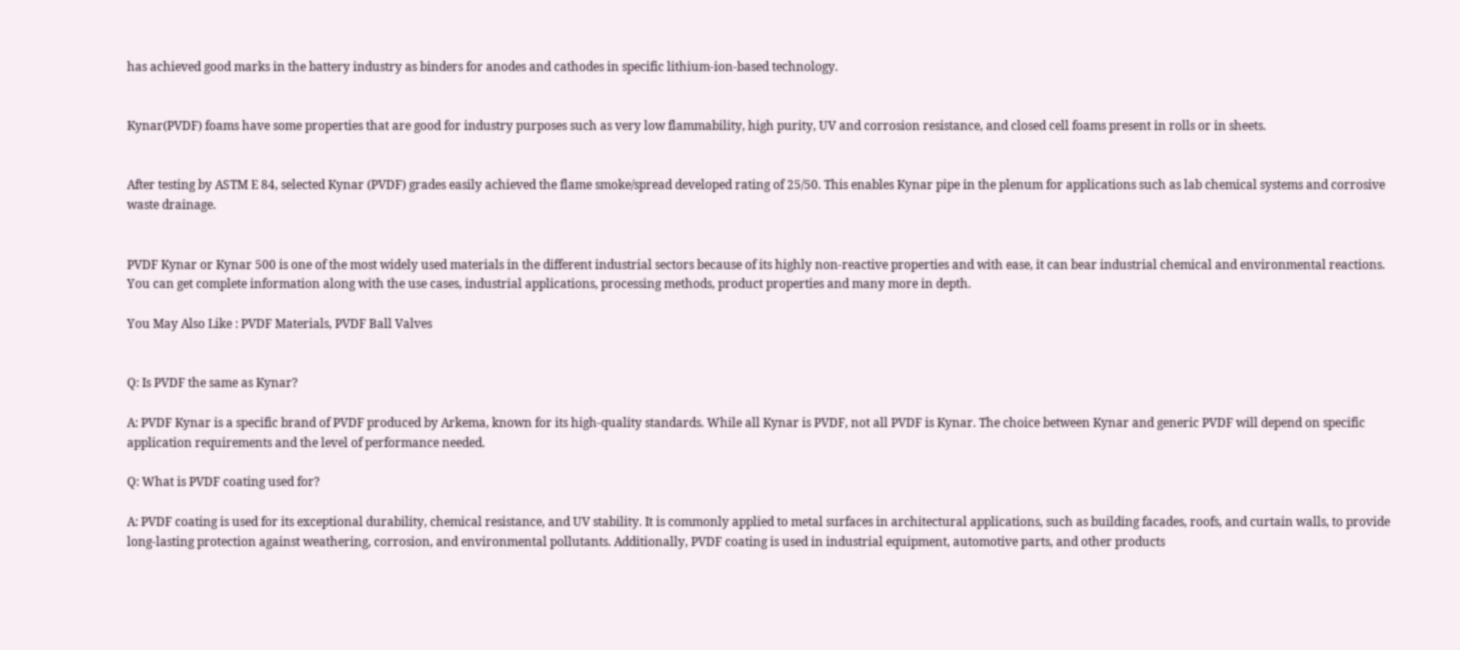has achieved good marks in the battery industry as binders for anodes and cathodes in specific lithium-ion-based technology.


Kynar(PVDF) foams have some properties that are good for industry purposes such as very low flammability, high purity, UV and corrosion resistance, and closed cell foams present in rolls or in sheets.


After testing by ASTM E 84, selected Kynar (PVDF) grades easily achieved the flame smoke/spread developed rating of 25/50. This enables Kynar pipe in the plenum for applications such as lab chemical systems and corrosive waste drainage.


PVDF Kynar or Kynar 500 is one of the most widely used materials in the different industrial sectors because of its highly non-reactive properties and with ease, it can bear industrial chemical and environmental reactions. You can get complete information along with the use cases, industrial applications, processing methods, product properties and many more in depth.

You May Also Like : PVDF Materials, PVDF Ball Valves


Q: Is PVDF the same as Kynar?

A: PVDF Kynar is a specific brand of PVDF produced by Arkema, known for its high-quality standards. While all Kynar is PVDF, not all PVDF is Kynar. The choice between Kynar and generic PVDF will depend on specific application requirements and the level of performance needed.

Q: What is PVDF coating used for?

A: PVDF coating is used for its exceptional durability, chemical resistance, and UV stability. It is commonly applied to metal surfaces in architectural applications, such as building facades, roofs, and curtain walls, to provide long-lasting protection against weathering, corrosion, and environmental pollutants. Additionally, PVDF coating is used in industrial equipment, automotive parts, and other products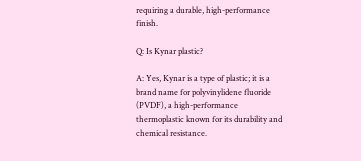requiring a durable, high-performance finish.

Q: Is Kynar plastic?

A: Yes, Kynar is a type of plastic; it is a brand name for polyvinylidene fluoride (PVDF), a high-performance thermoplastic known for its durability and chemical resistance.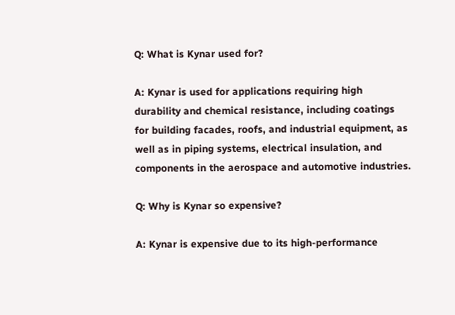Q: What is Kynar used for?

A: Kynar is used for applications requiring high durability and chemical resistance, including coatings for building facades, roofs, and industrial equipment, as well as in piping systems, electrical insulation, and components in the aerospace and automotive industries.

Q: Why is Kynar so expensive?

A: Kynar is expensive due to its high-performance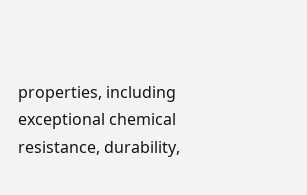properties, including exceptional chemical resistance, durability,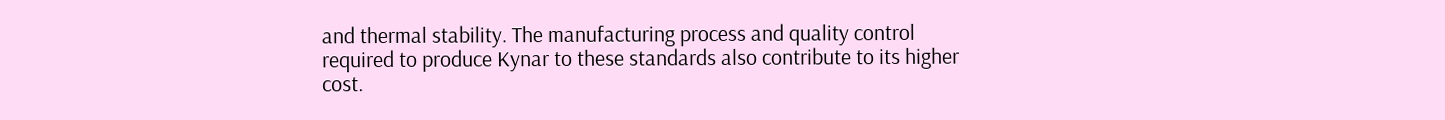and thermal stability. The manufacturing process and quality control required to produce Kynar to these standards also contribute to its higher cost.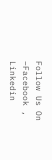Follow Us On –Facebook , Linkedin